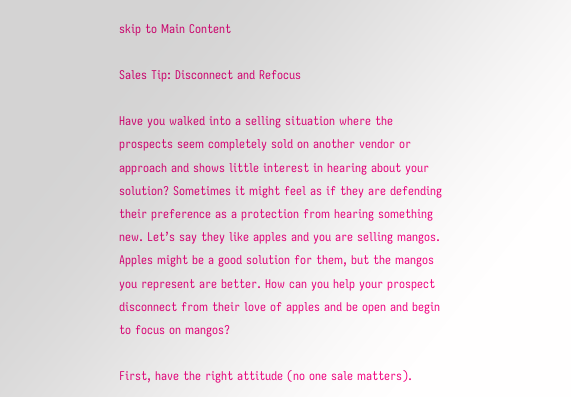skip to Main Content

Sales Tip: Disconnect and Refocus

Have you walked into a selling situation where the prospects seem completely sold on another vendor or approach and shows little interest in hearing about your solution? Sometimes it might feel as if they are defending their preference as a protection from hearing something new. Let’s say they like apples and you are selling mangos. Apples might be a good solution for them, but the mangos you represent are better. How can you help your prospect disconnect from their love of apples and be open and begin to focus on mangos?

First, have the right attitude (no one sale matters).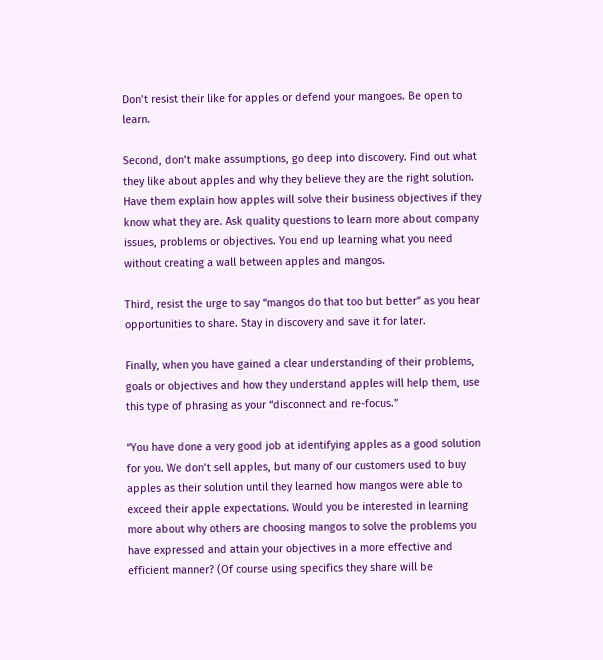Don’t resist their like for apples or defend your mangoes. Be open to learn.

Second, don’t make assumptions, go deep into discovery. Find out what they like about apples and why they believe they are the right solution. Have them explain how apples will solve their business objectives if they know what they are. Ask quality questions to learn more about company issues, problems or objectives. You end up learning what you need without creating a wall between apples and mangos.

Third, resist the urge to say “mangos do that too but better” as you hear opportunities to share. Stay in discovery and save it for later.

Finally, when you have gained a clear understanding of their problems, goals or objectives and how they understand apples will help them, use this type of phrasing as your “disconnect and re-focus.”

“You have done a very good job at identifying apples as a good solution for you. We don’t sell apples, but many of our customers used to buy apples as their solution until they learned how mangos were able to exceed their apple expectations. Would you be interested in learning more about why others are choosing mangos to solve the problems you have expressed and attain your objectives in a more effective and efficient manner? (Of course using specifics they share will be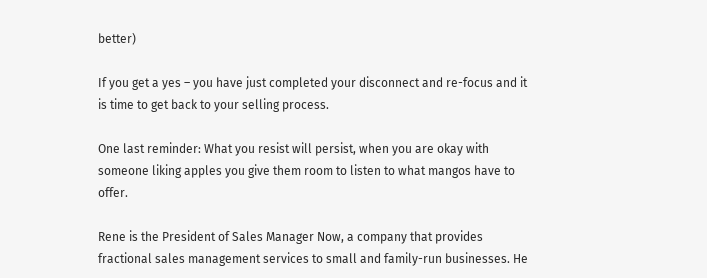better)

If you get a yes – you have just completed your disconnect and re-focus and it is time to get back to your selling process.

One last reminder: What you resist will persist, when you are okay with someone liking apples you give them room to listen to what mangos have to offer.

Rene is the President of Sales Manager Now, a company that provides fractional sales management services to small and family-run businesses. He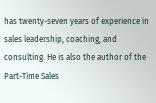has twenty-seven years of experience in sales leadership, coaching, and consulting. He is also the author of the Part-Time Sales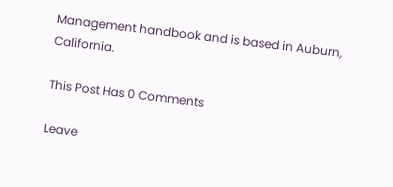Management handbook and is based in Auburn, California.

This Post Has 0 Comments

Leave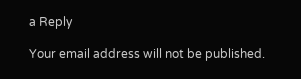a Reply

Your email address will not be published.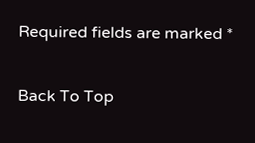Required fields are marked *

Back To Top